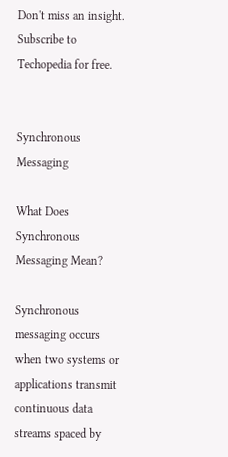Don't miss an insight. Subscribe to Techopedia for free.


Synchronous Messaging

What Does Synchronous Messaging Mean?

Synchronous messaging occurs when two systems or applications transmit continuous data streams spaced by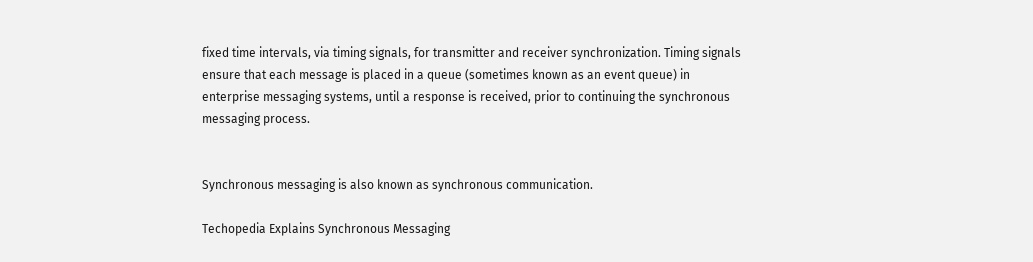fixed time intervals, via timing signals, for transmitter and receiver synchronization. Timing signals ensure that each message is placed in a queue (sometimes known as an event queue) in enterprise messaging systems, until a response is received, prior to continuing the synchronous messaging process.


Synchronous messaging is also known as synchronous communication.

Techopedia Explains Synchronous Messaging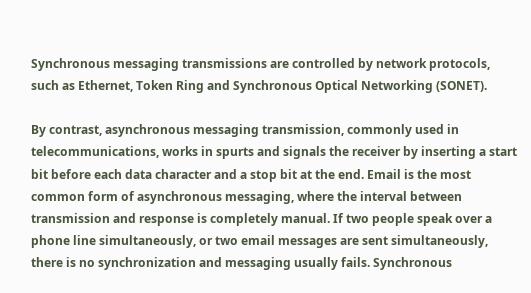Synchronous messaging transmissions are controlled by network protocols, such as Ethernet, Token Ring and Synchronous Optical Networking (SONET).

By contrast, asynchronous messaging transmission, commonly used in telecommunications, works in spurts and signals the receiver by inserting a start bit before each data character and a stop bit at the end. Email is the most common form of asynchronous messaging, where the interval between transmission and response is completely manual. If two people speak over a phone line simultaneously, or two email messages are sent simultaneously, there is no synchronization and messaging usually fails. Synchronous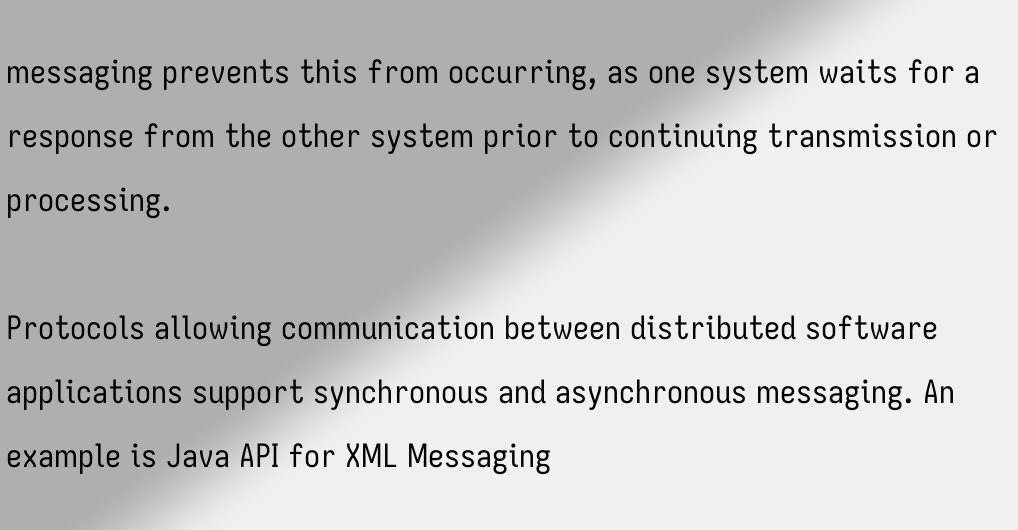messaging prevents this from occurring, as one system waits for a response from the other system prior to continuing transmission or processing.

Protocols allowing communication between distributed software applications support synchronous and asynchronous messaging. An example is Java API for XML Messaging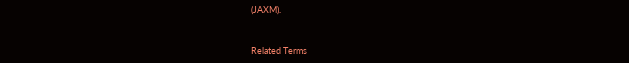(JAXM).


Related Terms